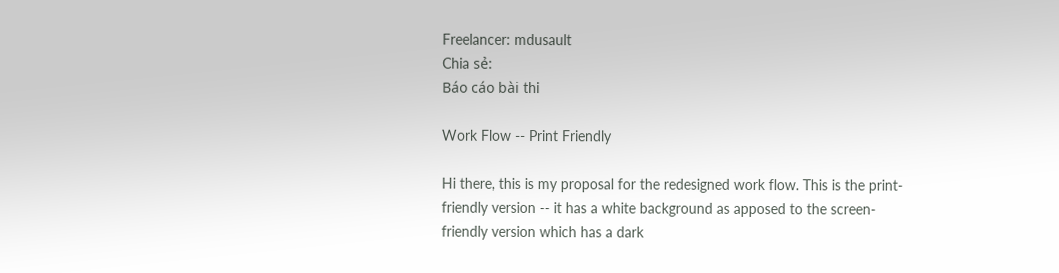Freelancer: mdusault
Chia sẻ:
Báo cáo bài thi

Work Flow -- Print Friendly

Hi there, this is my proposal for the redesigned work flow. This is the print-friendly version -- it has a white background as apposed to the screen-friendly version which has a dark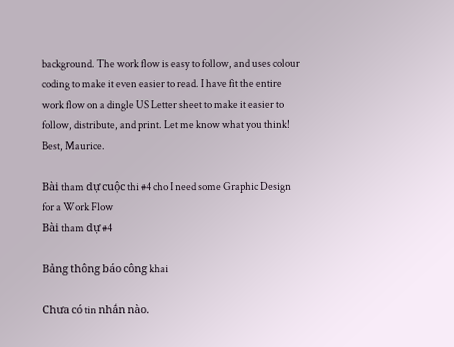background. The work flow is easy to follow, and uses colour coding to make it even easier to read. I have fit the entire work flow on a dingle US Letter sheet to make it easier to follow, distribute, and print. Let me know what you think! Best, Maurice.

Bài tham dự cuộc thi #4 cho I need some Graphic Design for a Work Flow
Bài tham dự #4

Bảng thông báo công khai

Chưa có tin nhắn nào.